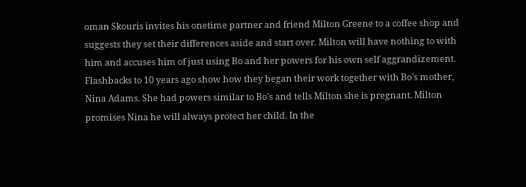oman Skouris invites his onetime partner and friend Milton Greene to a coffee shop and suggests they set their differences aside and start over. Milton will have nothing to with him and accuses him of just using Bo and her powers for his own self aggrandizement. Flashbacks to 10 years ago show how they began their work together with Bo's mother, Nina Adams. She had powers similar to Bo's and tells Milton she is pregnant. Milton promises Nina he will always protect her child. In the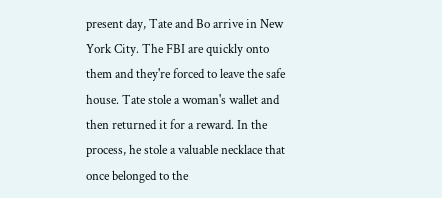present day, Tate and Bo arrive in New York City. The FBI are quickly onto them and they're forced to leave the safe house. Tate stole a woman's wallet and then returned it for a reward. In the process, he stole a valuable necklace that once belonged to the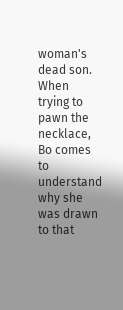woman's dead son. When trying to pawn the necklace, Bo comes to understand why she was drawn to that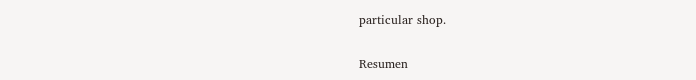particular shop.

Resumen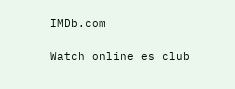IMDb.com

Watch online es club